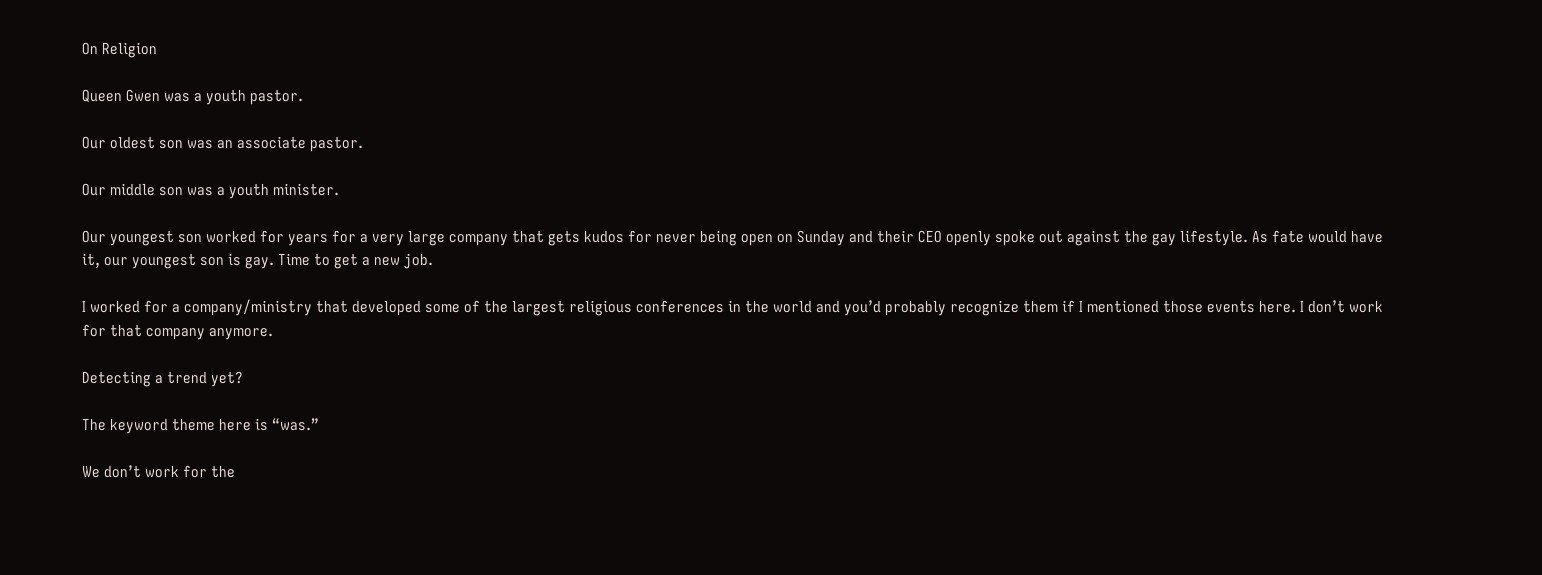On Religion

Queen Gwen was a youth pastor.

Our oldest son was an associate pastor.

Our middle son was a youth minister.

Our youngest son worked for years for a very large company that gets kudos for never being open on Sunday and their CEO openly spoke out against the gay lifestyle. As fate would have it, our youngest son is gay. Time to get a new job.

I worked for a company/ministry that developed some of the largest religious conferences in the world and you’d probably recognize them if I mentioned those events here. I don’t work for that company anymore.

Detecting a trend yet?

The keyword theme here is “was.”

We don’t work for the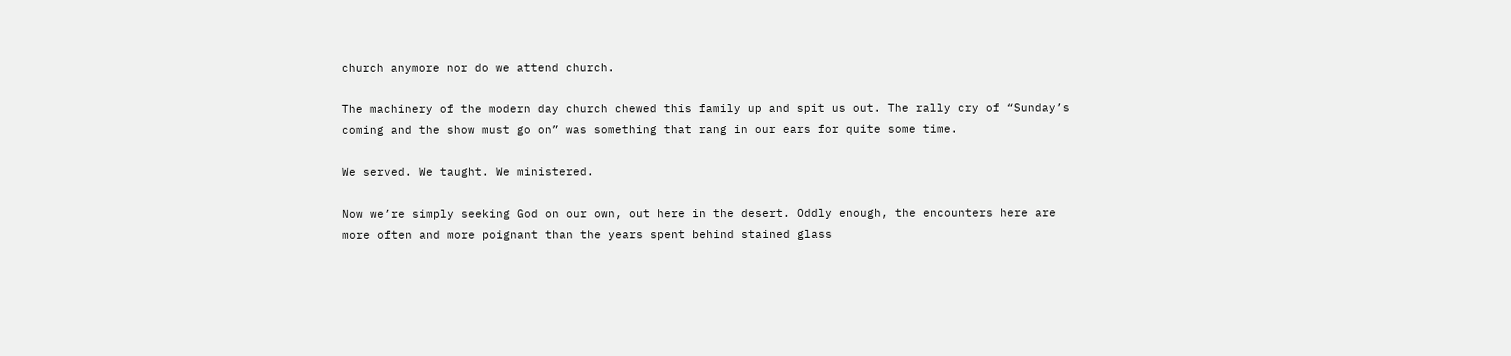church anymore nor do we attend church.

The machinery of the modern day church chewed this family up and spit us out. The rally cry of “Sunday’s coming and the show must go on” was something that rang in our ears for quite some time.

We served. We taught. We ministered.

Now we’re simply seeking God on our own, out here in the desert. Oddly enough, the encounters here are more often and more poignant than the years spent behind stained glass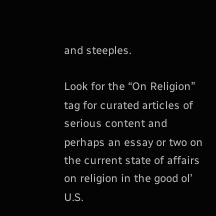and steeples.

Look for the “On Religion” tag for curated articles of serious content and perhaps an essay or two on the current state of affairs on religion in the good ol’ U.S.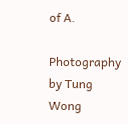of A.

Photography by Tung Wong